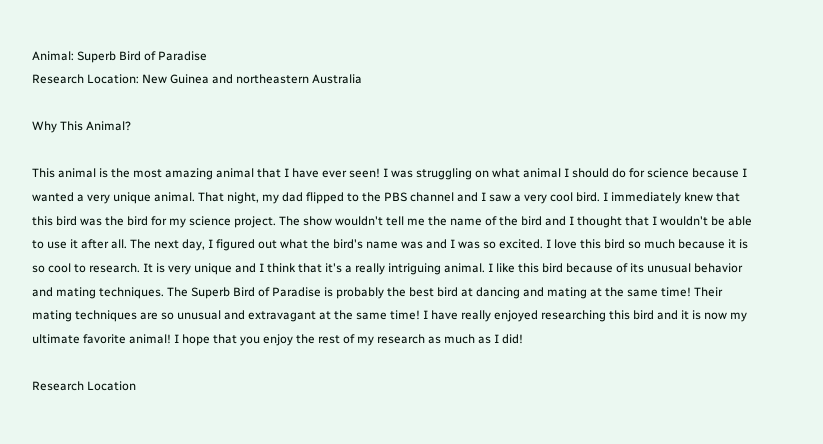Animal: Superb Bird of Paradise
Research Location: New Guinea and northeastern Australia

Why This Animal?

This animal is the most amazing animal that I have ever seen! I was struggling on what animal I should do for science because I wanted a very unique animal. That night, my dad flipped to the PBS channel and I saw a very cool bird. I immediately knew that this bird was the bird for my science project. The show wouldn't tell me the name of the bird and I thought that I wouldn't be able to use it after all. The next day, I figured out what the bird's name was and I was so excited. I love this bird so much because it is so cool to research. It is very unique and I think that it's a really intriguing animal. I like this bird because of its unusual behavior and mating techniques. The Superb Bird of Paradise is probably the best bird at dancing and mating at the same time! Their mating techniques are so unusual and extravagant at the same time! I have really enjoyed researching this bird and it is now my ultimate favorite animal! I hope that you enjoy the rest of my research as much as I did!

Research Location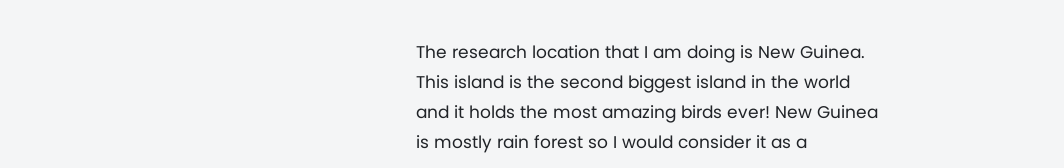The research location that I am doing is New Guinea. This island is the second biggest island in the world and it holds the most amazing birds ever! New Guinea is mostly rain forest so I would consider it as a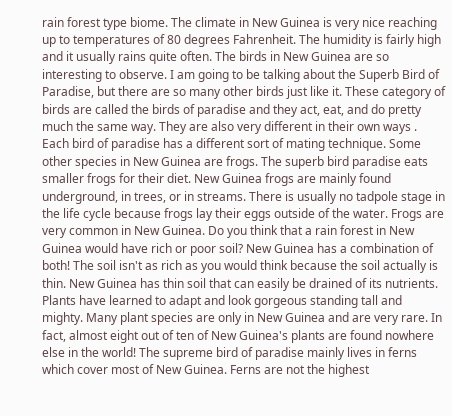rain forest type biome. The climate in New Guinea is very nice reaching up to temperatures of 80 degrees Fahrenheit. The humidity is fairly high and it usually rains quite often. The birds in New Guinea are so interesting to observe. I am going to be talking about the Superb Bird of Paradise, but there are so many other birds just like it. These category of birds are called the birds of paradise and they act, eat, and do pretty much the same way. They are also very different in their own ways . Each bird of paradise has a different sort of mating technique. Some other species in New Guinea are frogs. The superb bird paradise eats smaller frogs for their diet. New Guinea frogs are mainly found underground, in trees, or in streams. There is usually no tadpole stage in the life cycle because frogs lay their eggs outside of the water. Frogs are very common in New Guinea. Do you think that a rain forest in New Guinea would have rich or poor soil? New Guinea has a combination of both! The soil isn't as rich as you would think because the soil actually is thin. New Guinea has thin soil that can easily be drained of its nutrients. Plants have learned to adapt and look gorgeous standing tall and mighty. Many plant species are only in New Guinea and are very rare. In fact, almost eight out of ten of New Guinea's plants are found nowhere else in the world! The supreme bird of paradise mainly lives in ferns which cover most of New Guinea. Ferns are not the highest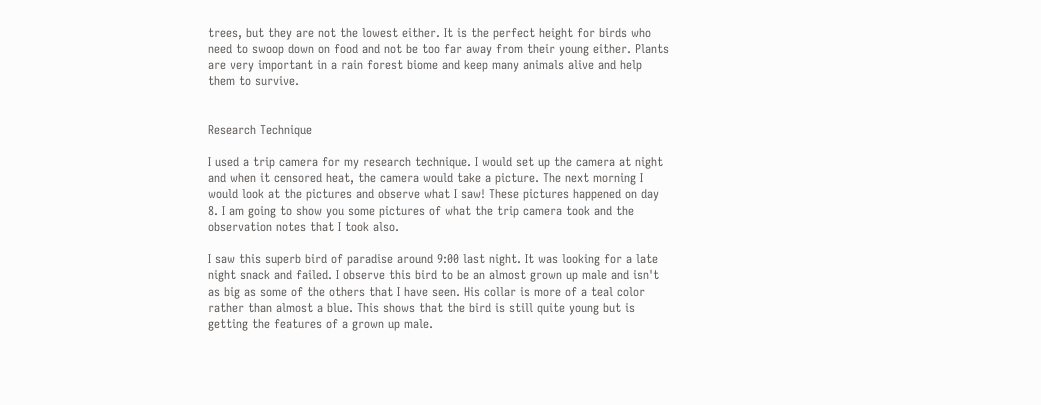trees, but they are not the lowest either. It is the perfect height for birds who need to swoop down on food and not be too far away from their young either. Plants are very important in a rain forest biome and keep many animals alive and help them to survive.


Research Technique

I used a trip camera for my research technique. I would set up the camera at night and when it censored heat, the camera would take a picture. The next morning I would look at the pictures and observe what I saw! These pictures happened on day 8. I am going to show you some pictures of what the trip camera took and the observation notes that I took also.

I saw this superb bird of paradise around 9:00 last night. It was looking for a late night snack and failed. I observe this bird to be an almost grown up male and isn't as big as some of the others that I have seen. His collar is more of a teal color rather than almost a blue. This shows that the bird is still quite young but is getting the features of a grown up male.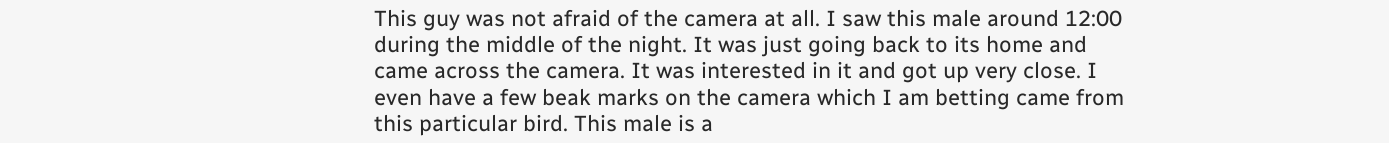This guy was not afraid of the camera at all. I saw this male around 12:00 during the middle of the night. It was just going back to its home and came across the camera. It was interested in it and got up very close. I even have a few beak marks on the camera which I am betting came from this particular bird. This male is a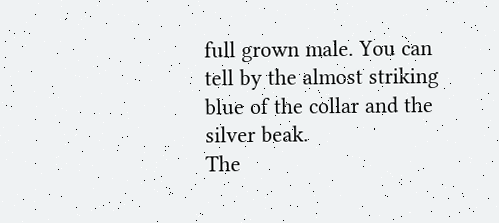full grown male. You can tell by the almost striking blue of the collar and the silver beak.
The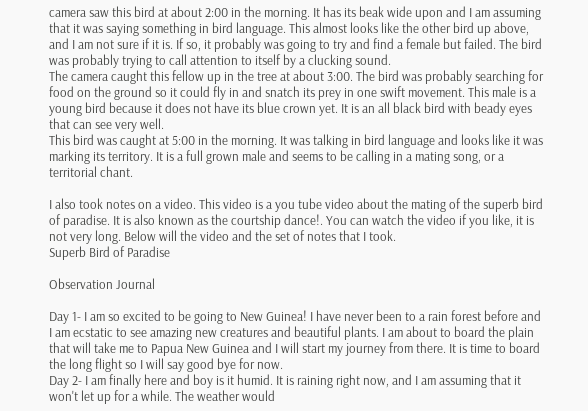camera saw this bird at about 2:00 in the morning. It has its beak wide upon and I am assuming that it was saying something in bird language. This almost looks like the other bird up above, and I am not sure if it is. If so, it probably was going to try and find a female but failed. The bird was probably trying to call attention to itself by a clucking sound.
The camera caught this fellow up in the tree at about 3:00. The bird was probably searching for food on the ground so it could fly in and snatch its prey in one swift movement. This male is a young bird because it does not have its blue crown yet. It is an all black bird with beady eyes that can see very well.
This bird was caught at 5:00 in the morning. It was talking in bird language and looks like it was marking its territory. It is a full grown male and seems to be calling in a mating song, or a territorial chant.

I also took notes on a video. This video is a you tube video about the mating of the superb bird of paradise. It is also known as the courtship dance!. You can watch the video if you like, it is not very long. Below will the video and the set of notes that I took.
Superb Bird of Paradise

Observation Journal

Day 1- I am so excited to be going to New Guinea! I have never been to a rain forest before and I am ecstatic to see amazing new creatures and beautiful plants. I am about to board the plain that will take me to Papua New Guinea and I will start my journey from there. It is time to board the long flight so I will say good bye for now.
Day 2- I am finally here and boy is it humid. It is raining right now, and I am assuming that it won't let up for a while. The weather would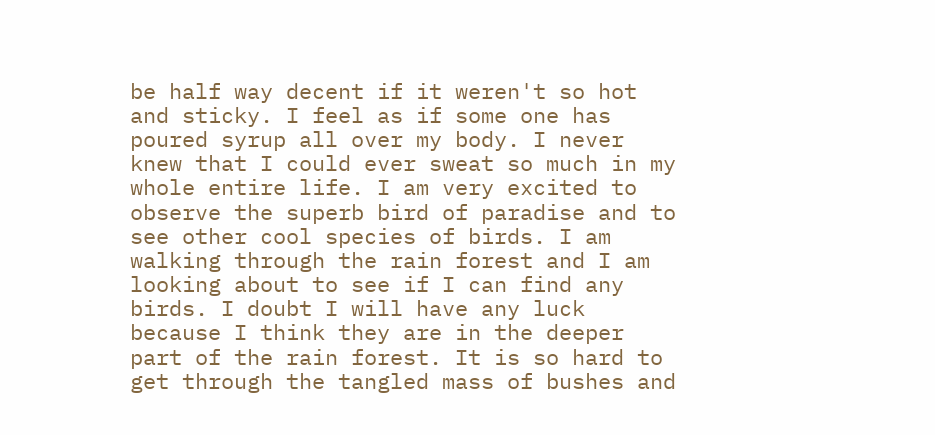be half way decent if it weren't so hot and sticky. I feel as if some one has poured syrup all over my body. I never knew that I could ever sweat so much in my whole entire life. I am very excited to observe the superb bird of paradise and to see other cool species of birds. I am walking through the rain forest and I am looking about to see if I can find any birds. I doubt I will have any luck because I think they are in the deeper part of the rain forest. It is so hard to get through the tangled mass of bushes and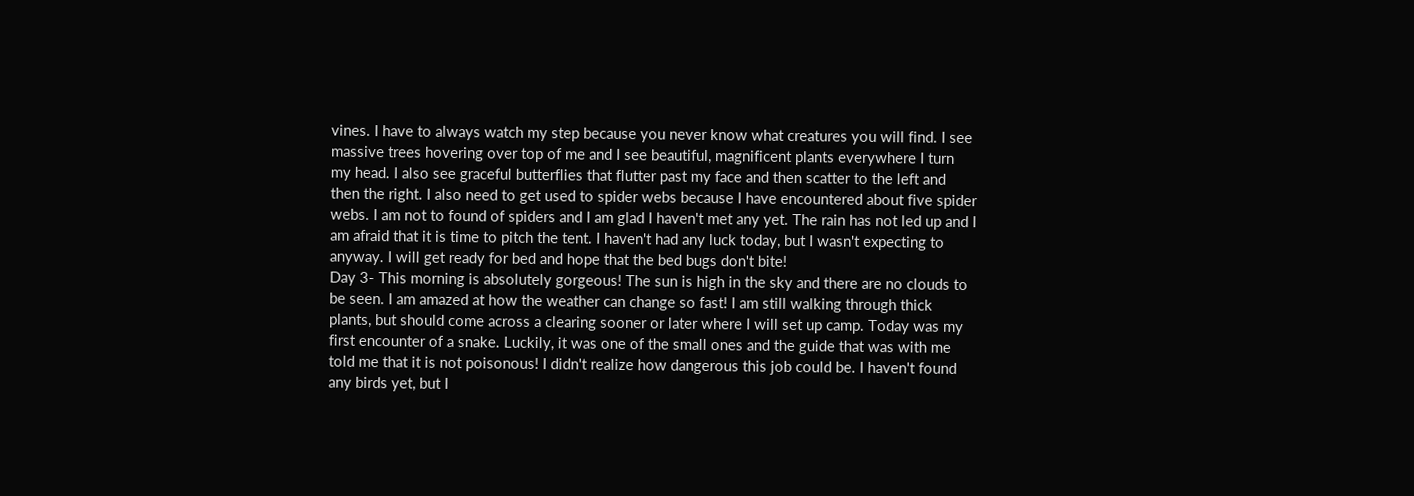vines. I have to always watch my step because you never know what creatures you will find. I see massive trees hovering over top of me and I see beautiful, magnificent plants everywhere I turn my head. I also see graceful butterflies that flutter past my face and then scatter to the left and then the right. I also need to get used to spider webs because I have encountered about five spider webs. I am not to found of spiders and I am glad I haven't met any yet. The rain has not led up and I am afraid that it is time to pitch the tent. I haven't had any luck today, but I wasn't expecting to anyway. I will get ready for bed and hope that the bed bugs don't bite!
Day 3- This morning is absolutely gorgeous! The sun is high in the sky and there are no clouds to be seen. I am amazed at how the weather can change so fast! I am still walking through thick plants, but should come across a clearing sooner or later where I will set up camp. Today was my first encounter of a snake. Luckily, it was one of the small ones and the guide that was with me told me that it is not poisonous! I didn't realize how dangerous this job could be. I haven't found any birds yet, but I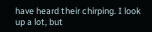have heard their chirping. I look up a lot, but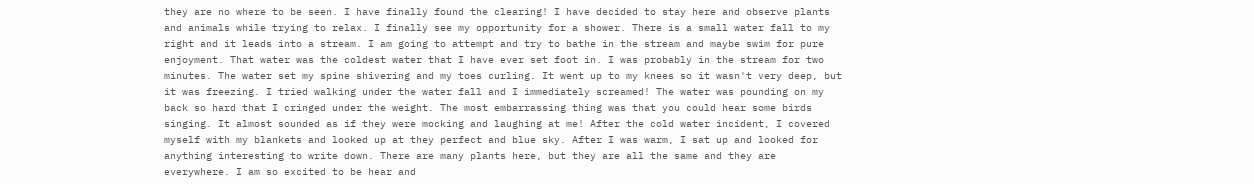they are no where to be seen. I have finally found the clearing! I have decided to stay here and observe plants and animals while trying to relax. I finally see my opportunity for a shower. There is a small water fall to my right and it leads into a stream. I am going to attempt and try to bathe in the stream and maybe swim for pure enjoyment. That water was the coldest water that I have ever set foot in. I was probably in the stream for two minutes. The water set my spine shivering and my toes curling. It went up to my knees so it wasn't very deep, but it was freezing. I tried walking under the water fall and I immediately screamed! The water was pounding on my back so hard that I cringed under the weight. The most embarrassing thing was that you could hear some birds singing. It almost sounded as if they were mocking and laughing at me! After the cold water incident, I covered myself with my blankets and looked up at they perfect and blue sky. After I was warm, I sat up and looked for anything interesting to write down. There are many plants here, but they are all the same and they are everywhere. I am so excited to be hear and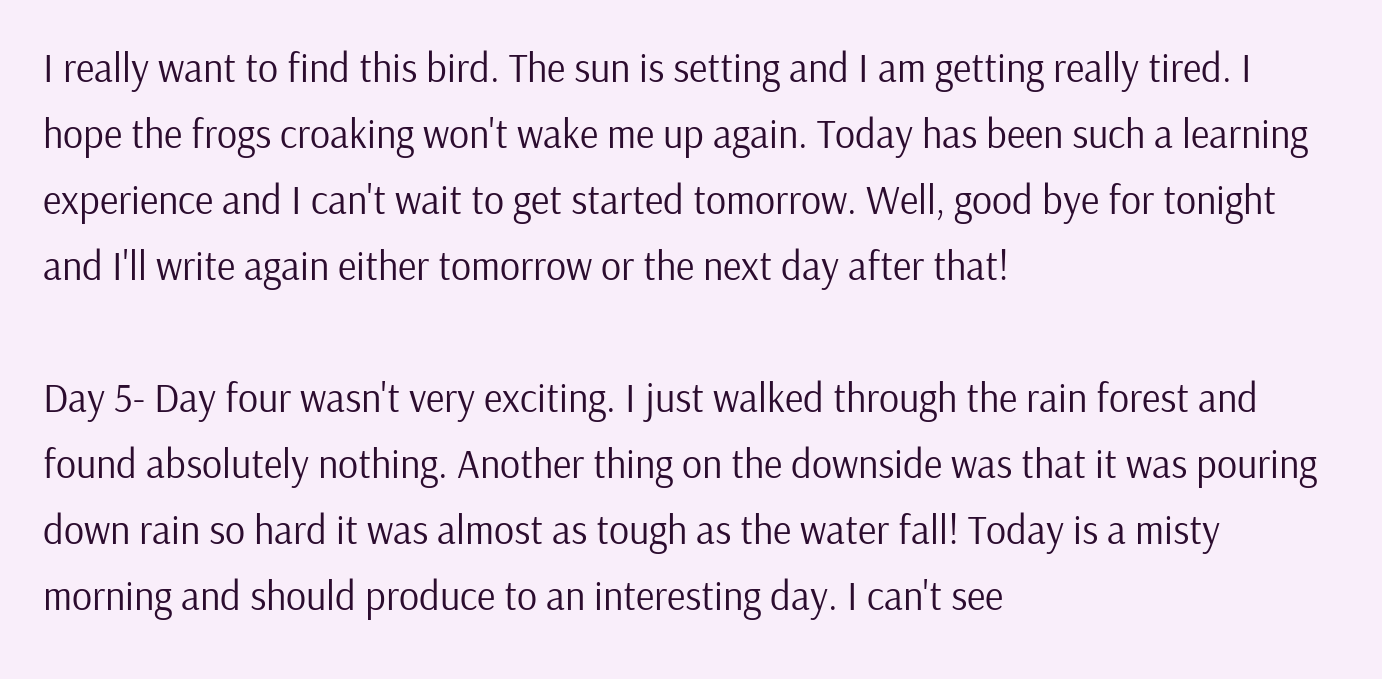I really want to find this bird. The sun is setting and I am getting really tired. I hope the frogs croaking won't wake me up again. Today has been such a learning experience and I can't wait to get started tomorrow. Well, good bye for tonight and I'll write again either tomorrow or the next day after that!

Day 5- Day four wasn't very exciting. I just walked through the rain forest and found absolutely nothing. Another thing on the downside was that it was pouring down rain so hard it was almost as tough as the water fall! Today is a misty morning and should produce to an interesting day. I can't see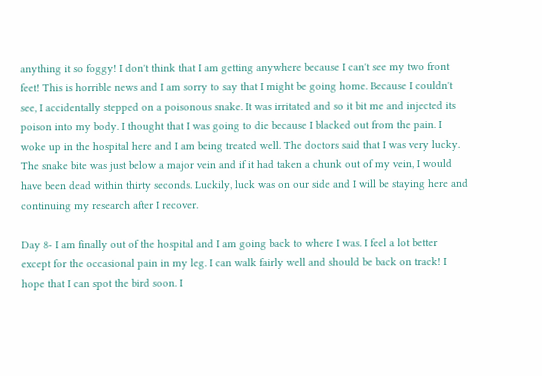anything it so foggy! I don't think that I am getting anywhere because I can't see my two front feet! This is horrible news and I am sorry to say that I might be going home. Because I couldn't see, I accidentally stepped on a poisonous snake. It was irritated and so it bit me and injected its poison into my body. I thought that I was going to die because I blacked out from the pain. I woke up in the hospital here and I am being treated well. The doctors said that I was very lucky. The snake bite was just below a major vein and if it had taken a chunk out of my vein, I would have been dead within thirty seconds. Luckily, luck was on our side and I will be staying here and continuing my research after I recover.

Day 8- I am finally out of the hospital and I am going back to where I was. I feel a lot better except for the occasional pain in my leg. I can walk fairly well and should be back on track! I hope that I can spot the bird soon. I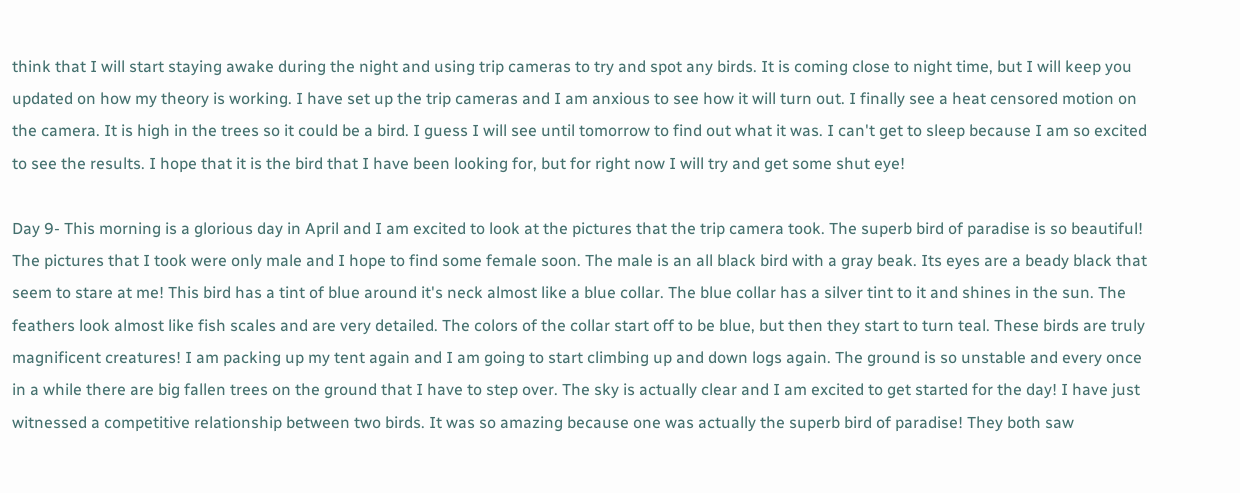think that I will start staying awake during the night and using trip cameras to try and spot any birds. It is coming close to night time, but I will keep you updated on how my theory is working. I have set up the trip cameras and I am anxious to see how it will turn out. I finally see a heat censored motion on the camera. It is high in the trees so it could be a bird. I guess I will see until tomorrow to find out what it was. I can't get to sleep because I am so excited to see the results. I hope that it is the bird that I have been looking for, but for right now I will try and get some shut eye!

Day 9- This morning is a glorious day in April and I am excited to look at the pictures that the trip camera took. The superb bird of paradise is so beautiful! The pictures that I took were only male and I hope to find some female soon. The male is an all black bird with a gray beak. Its eyes are a beady black that seem to stare at me! This bird has a tint of blue around it's neck almost like a blue collar. The blue collar has a silver tint to it and shines in the sun. The feathers look almost like fish scales and are very detailed. The colors of the collar start off to be blue, but then they start to turn teal. These birds are truly magnificent creatures! I am packing up my tent again and I am going to start climbing up and down logs again. The ground is so unstable and every once in a while there are big fallen trees on the ground that I have to step over. The sky is actually clear and I am excited to get started for the day! I have just witnessed a competitive relationship between two birds. It was so amazing because one was actually the superb bird of paradise! They both saw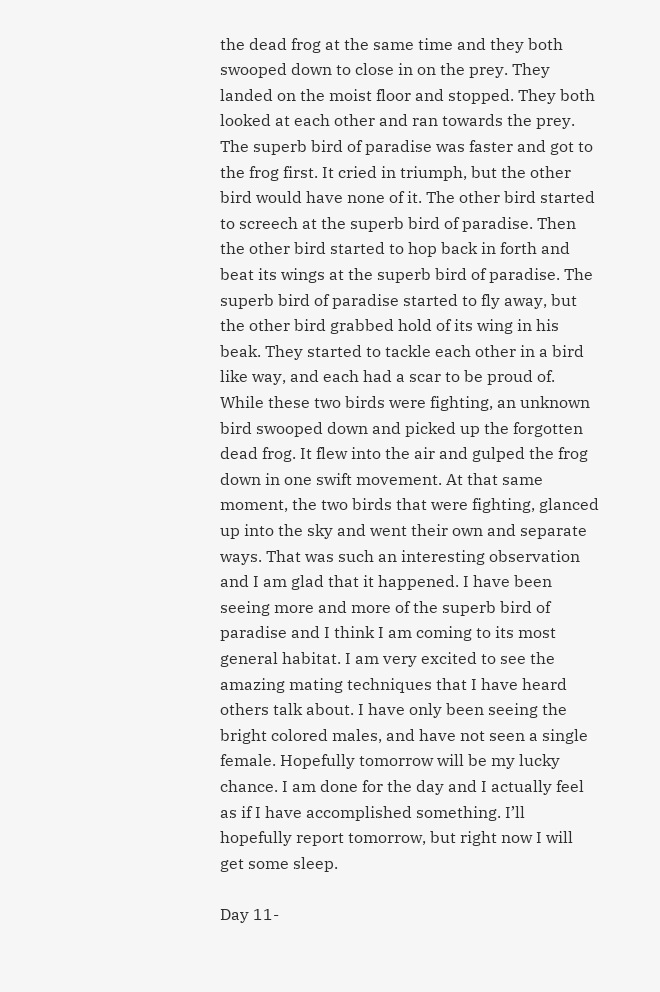the dead frog at the same time and they both swooped down to close in on the prey. They landed on the moist floor and stopped. They both looked at each other and ran towards the prey. The superb bird of paradise was faster and got to the frog first. It cried in triumph, but the other bird would have none of it. The other bird started to screech at the superb bird of paradise. Then the other bird started to hop back in forth and beat its wings at the superb bird of paradise. The superb bird of paradise started to fly away, but the other bird grabbed hold of its wing in his beak. They started to tackle each other in a bird like way, and each had a scar to be proud of. While these two birds were fighting, an unknown bird swooped down and picked up the forgotten dead frog. It flew into the air and gulped the frog down in one swift movement. At that same moment, the two birds that were fighting, glanced up into the sky and went their own and separate ways. That was such an interesting observation and I am glad that it happened. I have been seeing more and more of the superb bird of paradise and I think I am coming to its most general habitat. I am very excited to see the amazing mating techniques that I have heard others talk about. I have only been seeing the bright colored males, and have not seen a single female. Hopefully tomorrow will be my lucky chance. I am done for the day and I actually feel as if I have accomplished something. I’ll hopefully report tomorrow, but right now I will get some sleep.

Day 11-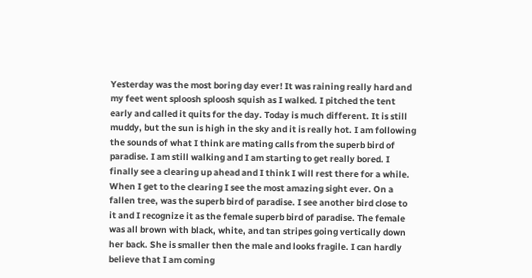Yesterday was the most boring day ever! It was raining really hard and my feet went sploosh sploosh squish as I walked. I pitched the tent early and called it quits for the day. Today is much different. It is still muddy, but the sun is high in the sky and it is really hot. I am following the sounds of what I think are mating calls from the superb bird of paradise. I am still walking and I am starting to get really bored. I finally see a clearing up ahead and I think I will rest there for a while. When I get to the clearing I see the most amazing sight ever. On a fallen tree, was the superb bird of paradise. I see another bird close to it and I recognize it as the female superb bird of paradise. The female was all brown with black, white, and tan stripes going vertically down her back. She is smaller then the male and looks fragile. I can hardly believe that I am coming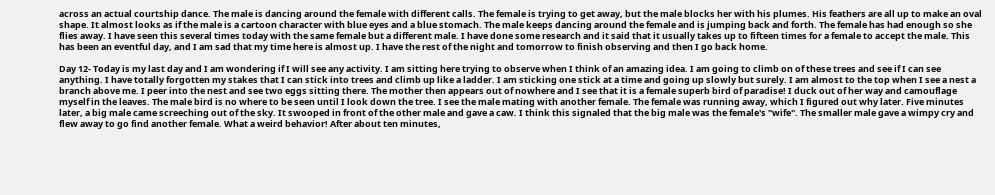across an actual courtship dance. The male is dancing around the female with different calls. The female is trying to get away, but the male blocks her with his plumes. His feathers are all up to make an oval shape. It almost looks as if the male is a cartoon character with blue eyes and a blue stomach. The male keeps dancing around the female and is jumping back and forth. The female has had enough so she flies away. I have seen this several times today with the same female but a different male. I have done some research and it said that it usually takes up to fifteen times for a female to accept the male. This has been an eventful day, and I am sad that my time here is almost up. I have the rest of the night and tomorrow to finish observing and then I go back home.

Day 12- Today is my last day and I am wondering if I will see any activity. I am sitting here trying to observe when I think of an amazing idea. I am going to climb on of these trees and see if I can see anything. I have totally forgotten my stakes that I can stick into trees and climb up like a ladder. I am sticking one stick at a time and going up slowly but surely. I am almost to the top when I see a nest a branch above me. I peer into the nest and see two eggs sitting there. The mother then appears out of nowhere and I see that it is a female superb bird of paradise! I duck out of her way and camouflage myself in the leaves. The male bird is no where to be seen until I look down the tree. I see the male mating with another female. The female was running away, which I figured out why later. Five minutes later, a big male came screeching out of the sky. It swooped in front of the other male and gave a caw. I think this signaled that the big male was the female's "wife". The smaller male gave a wimpy cry and flew away to go find another female. What a weird behavior! After about ten minutes,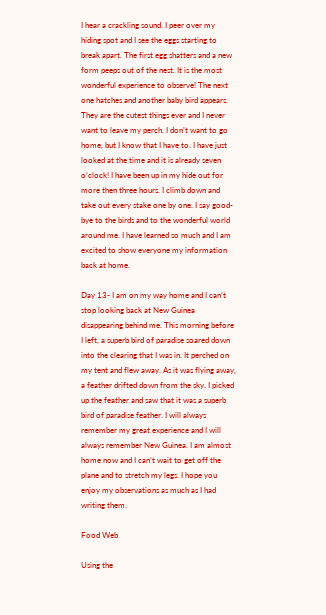I hear a crackling sound. I peer over my hiding spot and I see the eggs starting to break apart. The first egg shatters and a new form peeps out of the nest. It is the most wonderful experience to observe! The next one hatches and another baby bird appears. They are the cutest things ever and I never want to leave my perch. I don’t want to go home, but I know that I have to. I have just looked at the time and it is already seven o’clock! I have been up in my hide out for more then three hours. I climb down and take out every stake one by one. I say good-bye to the birds and to the wonderful world around me. I have learned so much and I am excited to show everyone my information back at home.

Day 13- I am on my way home and I can’t stop looking back at New Guinea disappearing behind me. This morning before I left, a superb bird of paradise soared down into the clearing that I was in. It perched on my tent and flew away. As it was flying away, a feather drifted down from the sky. I picked up the feather and saw that it was a superb bird of paradise feather. I will always remember my great experience and I will always remember New Guinea. I am almost home now and I can’t wait to get off the plane and to stretch my legs. I hope you enjoy my observations as much as I had writing them.

Food Web

Using the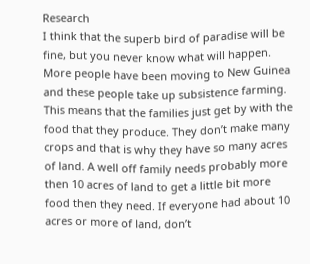Research
I think that the superb bird of paradise will be fine, but you never know what will happen. More people have been moving to New Guinea and these people take up subsistence farming. This means that the families just get by with the food that they produce. They don’t make many crops and that is why they have so many acres of land. A well off family needs probably more then 10 acres of land to get a little bit more food then they need. If everyone had about 10 acres or more of land, don’t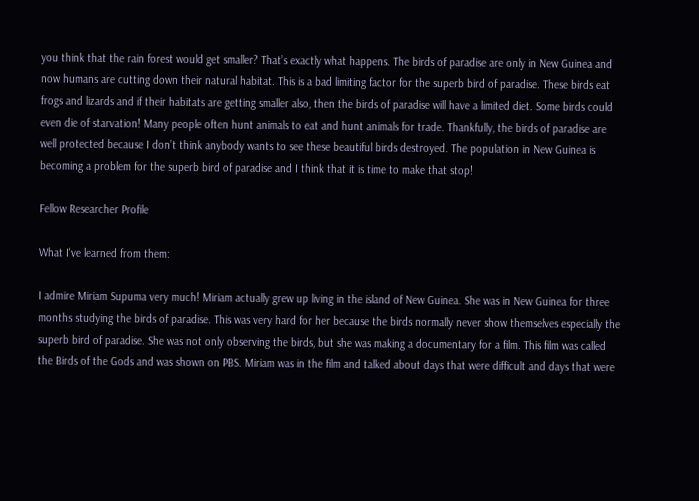you think that the rain forest would get smaller? That’s exactly what happens. The birds of paradise are only in New Guinea and now humans are cutting down their natural habitat. This is a bad limiting factor for the superb bird of paradise. These birds eat frogs and lizards and if their habitats are getting smaller also, then the birds of paradise will have a limited diet. Some birds could even die of starvation! Many people often hunt animals to eat and hunt animals for trade. Thankfully, the birds of paradise are well protected because I don’t think anybody wants to see these beautiful birds destroyed. The population in New Guinea is becoming a problem for the superb bird of paradise and I think that it is time to make that stop!

Fellow Researcher Profile

What I've learned from them:

I admire Miriam Supuma very much! Miriam actually grew up living in the island of New Guinea. She was in New Guinea for three months studying the birds of paradise. This was very hard for her because the birds normally never show themselves especially the superb bird of paradise. She was not only observing the birds, but she was making a documentary for a film. This film was called the Birds of the Gods and was shown on PBS. Miriam was in the film and talked about days that were difficult and days that were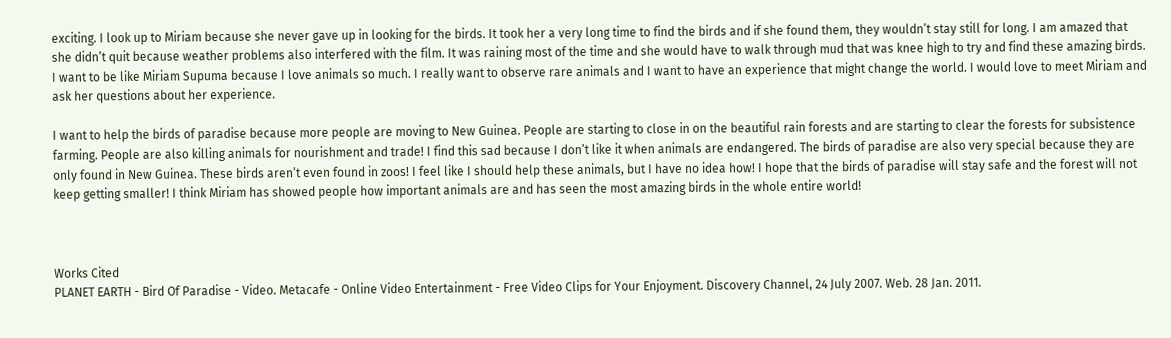exciting. I look up to Miriam because she never gave up in looking for the birds. It took her a very long time to find the birds and if she found them, they wouldn’t stay still for long. I am amazed that she didn’t quit because weather problems also interfered with the film. It was raining most of the time and she would have to walk through mud that was knee high to try and find these amazing birds. I want to be like Miriam Supuma because I love animals so much. I really want to observe rare animals and I want to have an experience that might change the world. I would love to meet Miriam and ask her questions about her experience.

I want to help the birds of paradise because more people are moving to New Guinea. People are starting to close in on the beautiful rain forests and are starting to clear the forests for subsistence farming. People are also killing animals for nourishment and trade! I find this sad because I don’t like it when animals are endangered. The birds of paradise are also very special because they are only found in New Guinea. These birds aren’t even found in zoos! I feel like I should help these animals, but I have no idea how! I hope that the birds of paradise will stay safe and the forest will not keep getting smaller! I think Miriam has showed people how important animals are and has seen the most amazing birds in the whole entire world!



Works Cited
PLANET EARTH - Bird Of Paradise - Video. Metacafe - Online Video Entertainment - Free Video Clips for Your Enjoyment. Discovery Channel, 24 July 2007. Web. 28 Jan. 2011.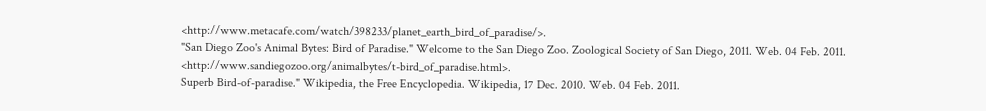<http://www.metacafe.com/watch/398233/planet_earth_bird_of_paradise/>.
"San Diego Zoo's Animal Bytes: Bird of Paradise." Welcome to the San Diego Zoo. Zoological Society of San Diego, 2011. Web. 04 Feb. 2011. <http://www.sandiegozoo.org/animalbytes/t-bird_of_paradise.html>.
Superb Bird-of-paradise." Wikipedia, the Free Encyclopedia. Wikipedia, 17 Dec. 2010. Web. 04 Feb. 2011.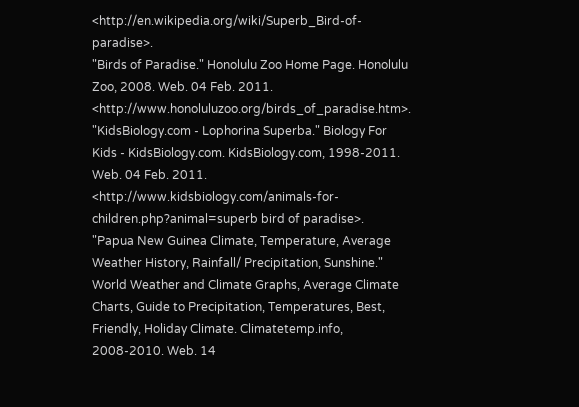<http://en.wikipedia.org/wiki/Superb_Bird-of-paradise>.
"Birds of Paradise." Honolulu Zoo Home Page. Honolulu Zoo, 2008. Web. 04 Feb. 2011. <http://www.honoluluzoo.org/birds_of_paradise.htm>.
"KidsBiology.com - Lophorina Superba." Biology For Kids - KidsBiology.com. KidsBiology.com, 1998-2011. Web. 04 Feb. 2011. <http://www.kidsbiology.com/animals-for-children.php?animal=superb bird of paradise>.
"Papua New Guinea Climate, Temperature, Average Weather History, Rainfall/ Precipitation, Sunshine." World Weather and Climate Graphs, Average Climate Charts, Guide to Precipitation, Temperatures, Best, Friendly, Holiday Climate. Climatetemp.info, 2008-2010. Web. 14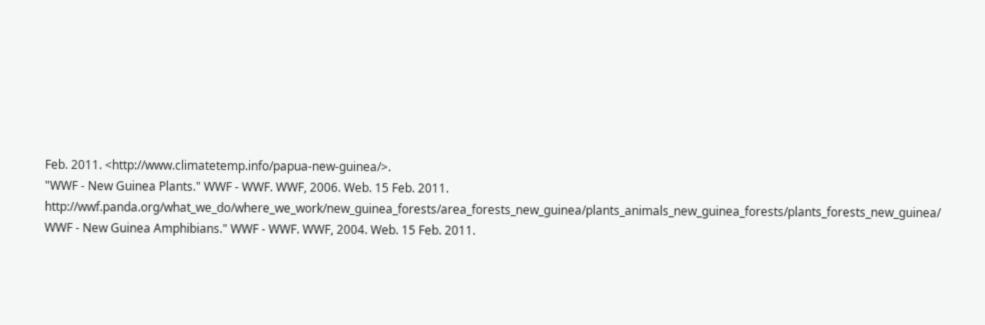Feb. 2011. <http://www.climatetemp.info/papua-new-guinea/>.
"WWF - New Guinea Plants." WWF - WWF. WWF, 2006. Web. 15 Feb. 2011. http://wwf.panda.org/what_we_do/where_we_work/new_guinea_forests/area_forests_new_guinea/plants_animals_new_guinea_forests/plants_forests_new_guinea/
WWF - New Guinea Amphibians." WWF - WWF. WWF, 2004. Web. 15 Feb. 2011.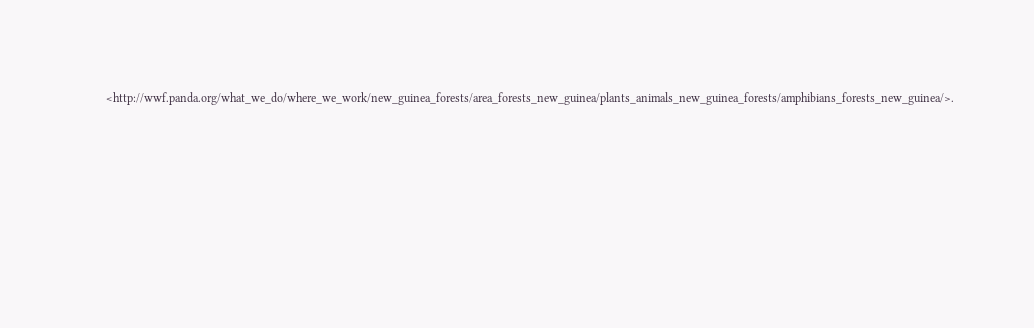<http://wwf.panda.org/what_we_do/where_we_work/new_guinea_forests/area_forests_new_guinea/plants_animals_new_guinea_forests/amphibians_forests_new_guinea/>.